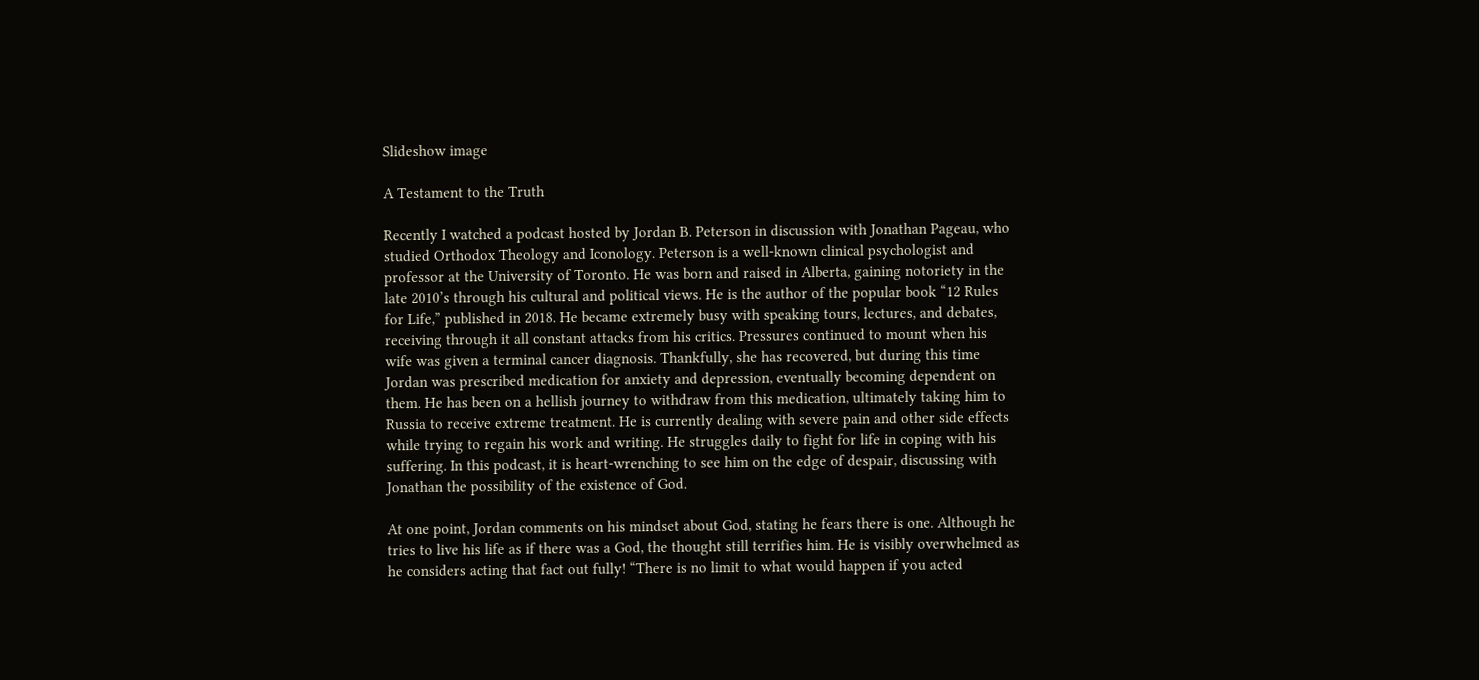Slideshow image

A Testament to the Truth

Recently I watched a podcast hosted by Jordan B. Peterson in discussion with Jonathan Pageau, who studied Orthodox Theology and Iconology. Peterson is a well-known clinical psychologist and professor at the University of Toronto. He was born and raised in Alberta, gaining notoriety in the late 2010’s through his cultural and political views. He is the author of the popular book “12 Rules for Life,” published in 2018. He became extremely busy with speaking tours, lectures, and debates, receiving through it all constant attacks from his critics. Pressures continued to mount when his wife was given a terminal cancer diagnosis. Thankfully, she has recovered, but during this time Jordan was prescribed medication for anxiety and depression, eventually becoming dependent on them. He has been on a hellish journey to withdraw from this medication, ultimately taking him to Russia to receive extreme treatment. He is currently dealing with severe pain and other side effects while trying to regain his work and writing. He struggles daily to fight for life in coping with his suffering. In this podcast, it is heart-wrenching to see him on the edge of despair, discussing with Jonathan the possibility of the existence of God.

At one point, Jordan comments on his mindset about God, stating he fears there is one. Although he tries to live his life as if there was a God, the thought still terrifies him. He is visibly overwhelmed as he considers acting that fact out fully! “There is no limit to what would happen if you acted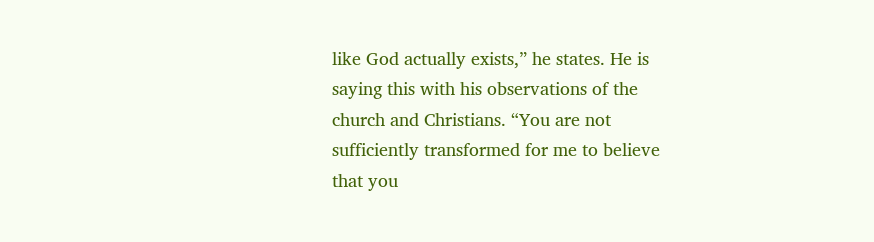like God actually exists,” he states. He is saying this with his observations of the church and Christians. “You are not sufficiently transformed for me to believe that you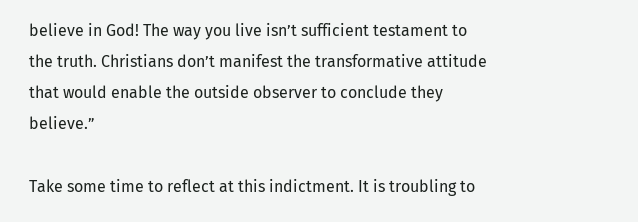believe in God! The way you live isn’t sufficient testament to the truth. Christians don’t manifest the transformative attitude that would enable the outside observer to conclude they believe.”

Take some time to reflect at this indictment. It is troubling to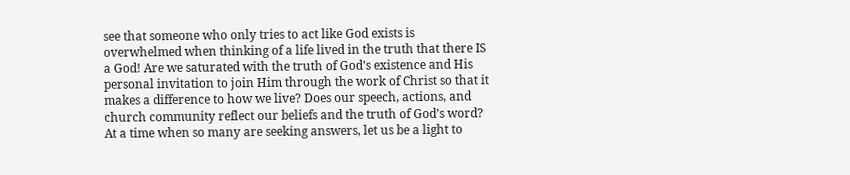see that someone who only tries to act like God exists is overwhelmed when thinking of a life lived in the truth that there IS a God! Are we saturated with the truth of God’s existence and His personal invitation to join Him through the work of Christ so that it makes a difference to how we live? Does our speech, actions, and church community reflect our beliefs and the truth of God’s word? At a time when so many are seeking answers, let us be a light to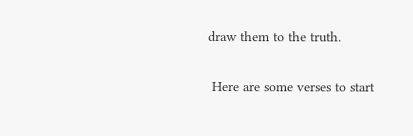draw them to the truth.

 Here are some verses to start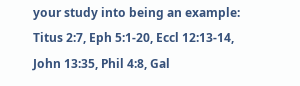your study into being an example: Titus 2:7, Eph 5:1-20, Eccl 12:13-14, John 13:35, Phil 4:8, Gal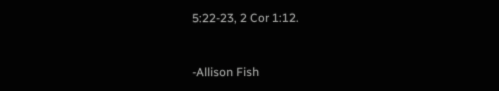5:22-23, 2 Cor 1:12.


-Allison Fish